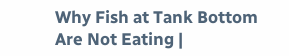Why Fish at Tank Bottom Are Not Eating |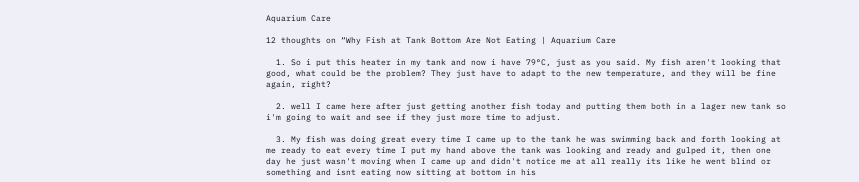Aquarium Care

12 thoughts on “Why Fish at Tank Bottom Are Not Eating | Aquarium Care

  1. So i put this heater in my tank and now i have 79°C, just as you said. My fish aren't looking that good, what could be the problem? They just have to adapt to the new temperature, and they will be fine again, right?

  2. well I came here after just getting another fish today and putting them both in a lager new tank so i'm going to wait and see if they just more time to adjust.

  3. My fish was doing great every time I came up to the tank he was swimming back and forth looking at me ready to eat every time I put my hand above the tank was looking and ready and gulped it, then one day he just wasn't moving when I came up and didn't notice me at all really its like he went blind or something and isnt eating now sitting at bottom in his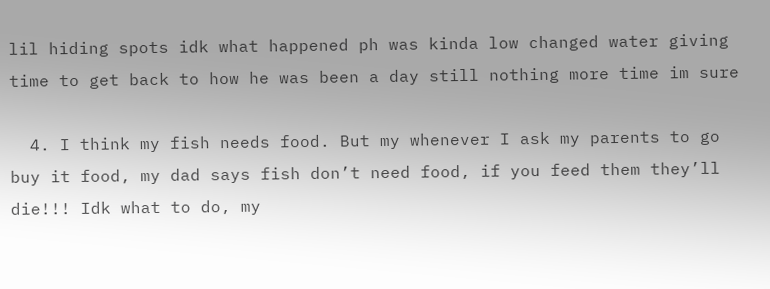lil hiding spots idk what happened ph was kinda low changed water giving time to get back to how he was been a day still nothing more time im sure

  4. I think my fish needs food. But my whenever I ask my parents to go buy it food, my dad says fish don’t need food, if you feed them they’ll die!!! Idk what to do, my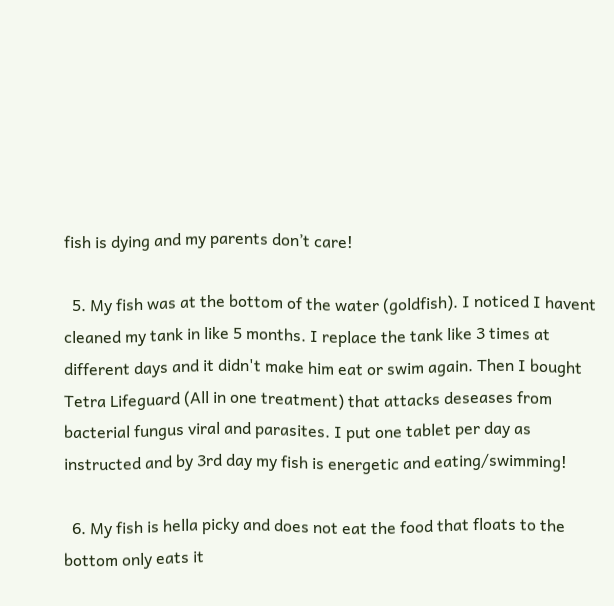fish is dying and my parents don’t care!

  5. My fish was at the bottom of the water (goldfish). I noticed I havent cleaned my tank in like 5 months. I replace the tank like 3 times at different days and it didn't make him eat or swim again. Then I bought Tetra Lifeguard (All in one treatment) that attacks deseases from bacterial fungus viral and parasites. I put one tablet per day as instructed and by 3rd day my fish is energetic and eating/swimming!

  6. My fish is hella picky and does not eat the food that floats to the bottom only eats it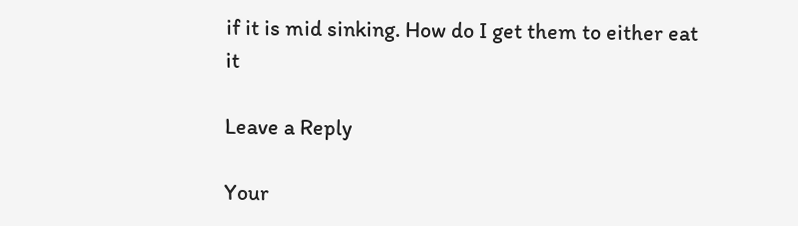if it is mid sinking. How do I get them to either eat it

Leave a Reply

Your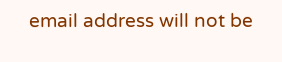email address will not be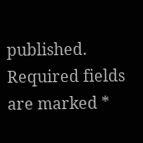published. Required fields are marked *